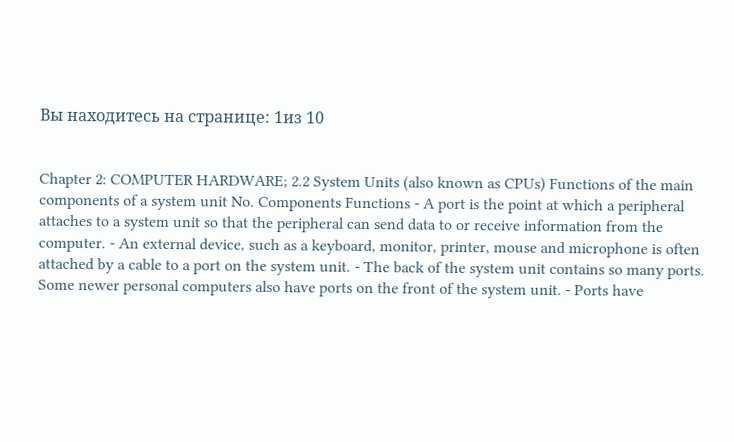Вы находитесь на странице: 1из 10


Chapter 2: COMPUTER HARDWARE; 2.2 System Units (also known as CPUs) Functions of the main components of a system unit No. Components Functions - A port is the point at which a peripheral attaches to a system unit so that the peripheral can send data to or receive information from the computer. - An external device, such as a keyboard, monitor, printer, mouse and microphone is often attached by a cable to a port on the system unit. - The back of the system unit contains so many ports. Some newer personal computers also have ports on the front of the system unit. - Ports have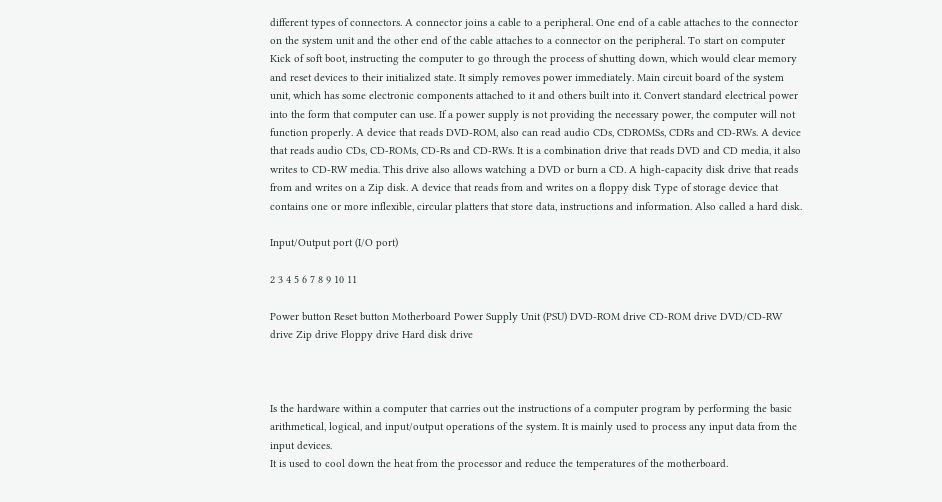different types of connectors. A connector joins a cable to a peripheral. One end of a cable attaches to the connector on the system unit and the other end of the cable attaches to a connector on the peripheral. To start on computer Kick of soft boot, instructing the computer to go through the process of shutting down, which would clear memory and reset devices to their initialized state. It simply removes power immediately. Main circuit board of the system unit, which has some electronic components attached to it and others built into it. Convert standard electrical power into the form that computer can use. If a power supply is not providing the necessary power, the computer will not function properly. A device that reads DVD-ROM, also can read audio CDs, CDROMSs, CDRs and CD-RWs. A device that reads audio CDs, CD-ROMs, CD-Rs and CD-RWs. It is a combination drive that reads DVD and CD media, it also writes to CD-RW media. This drive also allows watching a DVD or burn a CD. A high-capacity disk drive that reads from and writes on a Zip disk. A device that reads from and writes on a floppy disk Type of storage device that contains one or more inflexible, circular platters that store data, instructions and information. Also called a hard disk.

Input/Output port (I/O port)

2 3 4 5 6 7 8 9 10 11

Power button Reset button Motherboard Power Supply Unit (PSU) DVD-ROM drive CD-ROM drive DVD/CD-RW drive Zip drive Floppy drive Hard disk drive



Is the hardware within a computer that carries out the instructions of a computer program by performing the basic arithmetical, logical, and input/output operations of the system. It is mainly used to process any input data from the input devices.
It is used to cool down the heat from the processor and reduce the temperatures of the motherboard.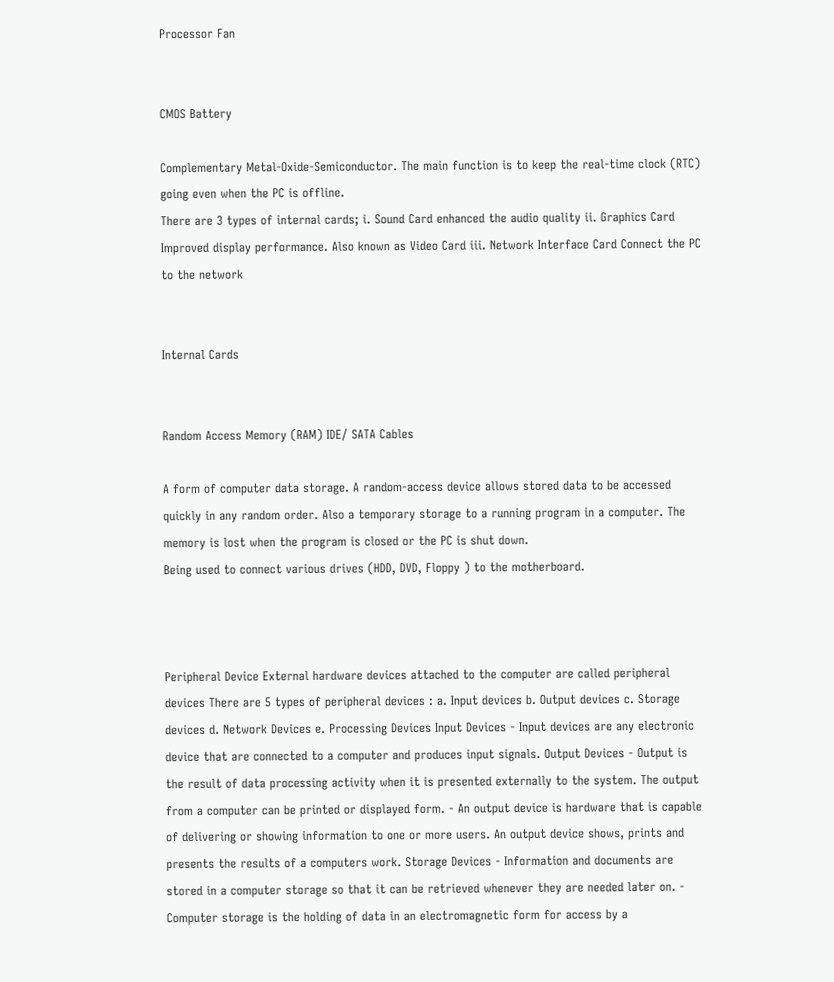Processor Fan


CMOS Battery

Complementary Metal-Oxide-Semiconductor. The main function is to keep the real-time clock (RTC) going even when the PC is offline.
There are 3 types of internal cards; i. Sound Card enhanced the audio quality ii. Graphics Card Improved display performance. Also known as Video Card iii. Network Interface Card Connect the PC to the network


Internal Cards


Random Access Memory (RAM) IDE/ SATA Cables

A form of computer data storage. A random-access device allows stored data to be accessed quickly in any random order. Also a temporary storage to a running program in a computer. The memory is lost when the program is closed or the PC is shut down.
Being used to connect various drives (HDD, DVD, Floppy ) to the motherboard.



Peripheral Device External hardware devices attached to the computer are called peripheral devices There are 5 types of peripheral devices : a. Input devices b. Output devices c. Storage devices d. Network Devices e. Processing Devices Input Devices - Input devices are any electronic device that are connected to a computer and produces input signals. Output Devices - Output is the result of data processing activity when it is presented externally to the system. The output from a computer can be printed or displayed form. - An output device is hardware that is capable of delivering or showing information to one or more users. An output device shows, prints and presents the results of a computers work. Storage Devices - Information and documents are stored in a computer storage so that it can be retrieved whenever they are needed later on. - Computer storage is the holding of data in an electromagnetic form for access by a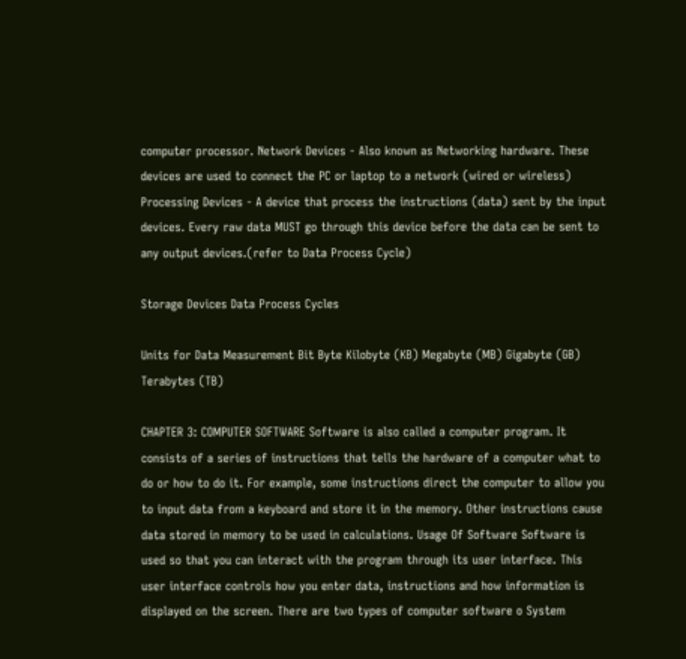computer processor. Network Devices - Also known as Networking hardware. These devices are used to connect the PC or laptop to a network (wired or wireless) Processing Devices - A device that process the instructions (data) sent by the input devices. Every raw data MUST go through this device before the data can be sent to any output devices.(refer to Data Process Cycle)

Storage Devices Data Process Cycles

Units for Data Measurement Bit Byte Kilobyte (KB) Megabyte (MB) Gigabyte (GB) Terabytes (TB)

CHAPTER 3: COMPUTER SOFTWARE Software is also called a computer program. It consists of a series of instructions that tells the hardware of a computer what to do or how to do it. For example, some instructions direct the computer to allow you to input data from a keyboard and store it in the memory. Other instructions cause data stored in memory to be used in calculations. Usage Of Software Software is used so that you can interact with the program through its user interface. This user interface controls how you enter data, instructions and how information is displayed on the screen. There are two types of computer software o System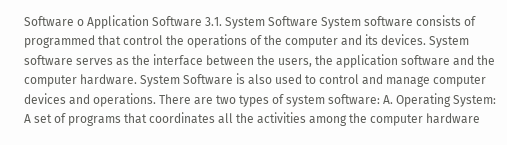Software o Application Software 3.1. System Software System software consists of programmed that control the operations of the computer and its devices. System software serves as the interface between the users, the application software and the computer hardware. System Software is also used to control and manage computer devices and operations. There are two types of system software: A. Operating System: A set of programs that coordinates all the activities among the computer hardware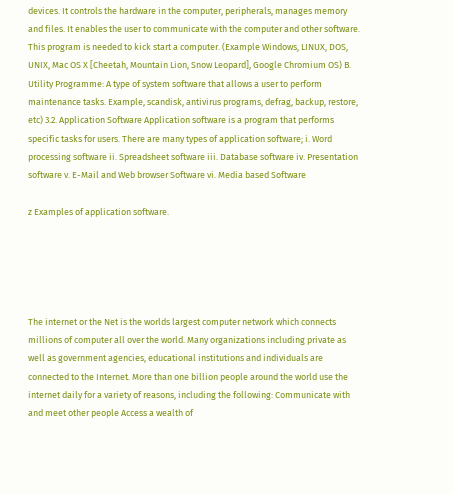devices. It controls the hardware in the computer, peripherals, manages memory and files. It enables the user to communicate with the computer and other software. This program is needed to kick start a computer. (Example Windows, LINUX, DOS, UNIX, Mac OS X [Cheetah, Mountain Lion, Snow Leopard], Google Chromium OS) B. Utility Programme: A type of system software that allows a user to perform maintenance tasks. Example, scandisk, antivirus programs, defrag, backup, restore, etc) 3.2. Application Software Application software is a program that performs specific tasks for users. There are many types of application software; i. Word processing software ii. Spreadsheet software iii. Database software iv. Presentation software v. E-Mail and Web browser Software vi. Media based Software

z Examples of application software.





The internet or the Net is the worlds largest computer network which connects millions of computer all over the world. Many organizations including private as well as government agencies, educational institutions and individuals are connected to the Internet. More than one billion people around the world use the internet daily for a variety of reasons, including the following: Communicate with and meet other people Access a wealth of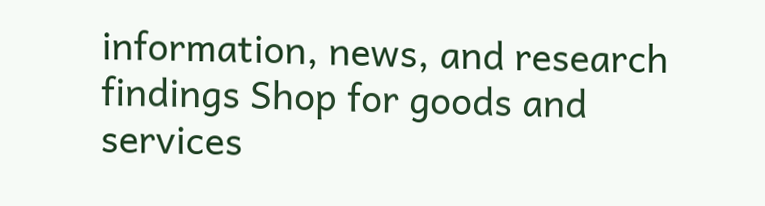information, news, and research findings Shop for goods and services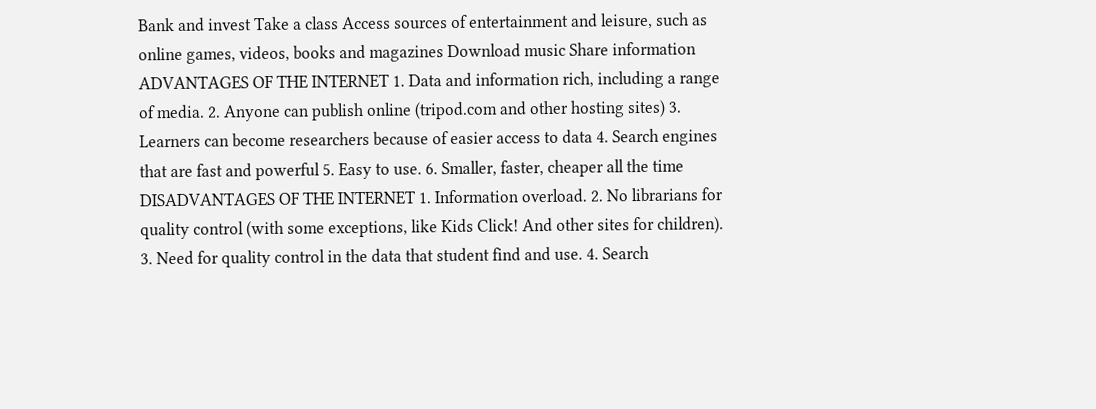Bank and invest Take a class Access sources of entertainment and leisure, such as online games, videos, books and magazines Download music Share information ADVANTAGES OF THE INTERNET 1. Data and information rich, including a range of media. 2. Anyone can publish online (tripod.com and other hosting sites) 3. Learners can become researchers because of easier access to data 4. Search engines that are fast and powerful 5. Easy to use. 6. Smaller, faster, cheaper all the time DISADVANTAGES OF THE INTERNET 1. Information overload. 2. No librarians for quality control (with some exceptions, like Kids Click! And other sites for children). 3. Need for quality control in the data that student find and use. 4. Search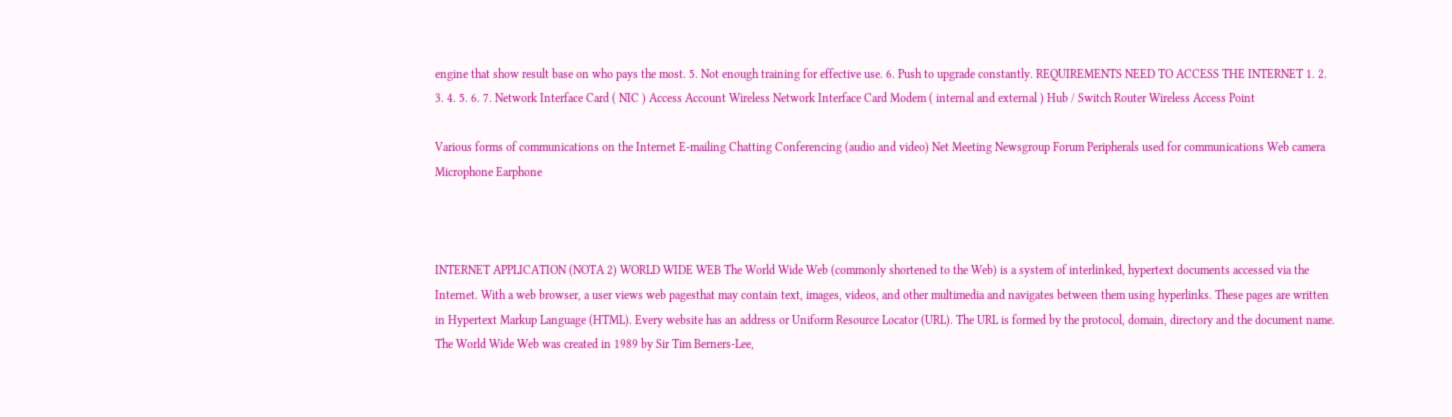engine that show result base on who pays the most. 5. Not enough training for effective use. 6. Push to upgrade constantly. REQUIREMENTS NEED TO ACCESS THE INTERNET 1. 2. 3. 4. 5. 6. 7. Network Interface Card ( NIC ) Access Account Wireless Network Interface Card Modem ( internal and external ) Hub / Switch Router Wireless Access Point

Various forms of communications on the Internet E-mailing Chatting Conferencing (audio and video) Net Meeting Newsgroup Forum Peripherals used for communications Web camera Microphone Earphone



INTERNET APPLICATION (NOTA 2) WORLD WIDE WEB The World Wide Web (commonly shortened to the Web) is a system of interlinked, hypertext documents accessed via the Internet. With a web browser, a user views web pagesthat may contain text, images, videos, and other multimedia and navigates between them using hyperlinks. These pages are written in Hypertext Markup Language (HTML). Every website has an address or Uniform Resource Locator (URL). The URL is formed by the protocol, domain, directory and the document name. The World Wide Web was created in 1989 by Sir Tim Berners-Lee,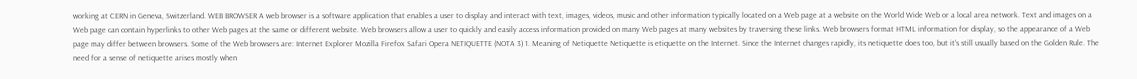working at CERN in Geneva, Switzerland. WEB BROWSER A web browser is a software application that enables a user to display and interact with text, images, videos, music and other information typically located on a Web page at a website on the World Wide Web or a local area network. Text and images on a Web page can contain hyperlinks to other Web pages at the same or different website. Web browsers allow a user to quickly and easily access information provided on many Web pages at many websites by traversing these links. Web browsers format HTML information for display, so the appearance of a Web page may differ between browsers. Some of the Web browsers are: Internet Explorer Mozilla Firefox Safari Opera NETIQUETTE (NOTA 3) 1. Meaning of Netiquette Netiquette is etiquette on the Internet. Since the Internet changes rapidly, its netiquette does too, but it's still usually based on the Golden Rule. The need for a sense of netiquette arises mostly when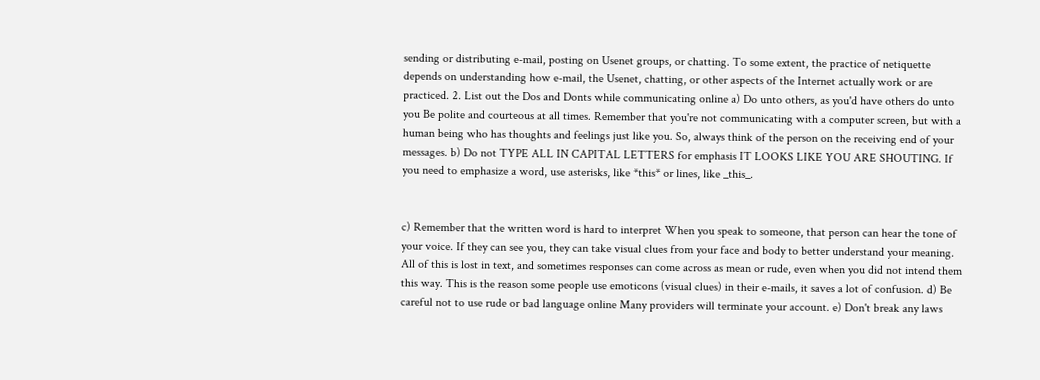sending or distributing e-mail, posting on Usenet groups, or chatting. To some extent, the practice of netiquette depends on understanding how e-mail, the Usenet, chatting, or other aspects of the Internet actually work or are practiced. 2. List out the Dos and Donts while communicating online a) Do unto others, as you'd have others do unto you Be polite and courteous at all times. Remember that you're not communicating with a computer screen, but with a human being who has thoughts and feelings just like you. So, always think of the person on the receiving end of your messages. b) Do not TYPE ALL IN CAPITAL LETTERS for emphasis IT LOOKS LIKE YOU ARE SHOUTING. If you need to emphasize a word, use asterisks, like *this* or lines, like _this_.


c) Remember that the written word is hard to interpret When you speak to someone, that person can hear the tone of your voice. If they can see you, they can take visual clues from your face and body to better understand your meaning. All of this is lost in text, and sometimes responses can come across as mean or rude, even when you did not intend them this way. This is the reason some people use emoticons (visual clues) in their e-mails, it saves a lot of confusion. d) Be careful not to use rude or bad language online Many providers will terminate your account. e) Don't break any laws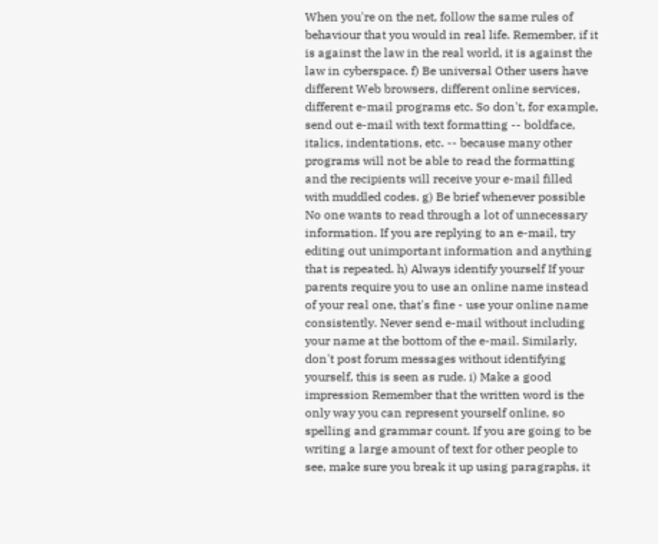When you're on the net, follow the same rules of behaviour that you would in real life. Remember, if it is against the law in the real world, it is against the law in cyberspace. f) Be universal Other users have different Web browsers, different online services, different e-mail programs etc. So don't, for example, send out e-mail with text formatting -- boldface, italics, indentations, etc. -- because many other programs will not be able to read the formatting and the recipients will receive your e-mail filled with muddled codes. g) Be brief whenever possible No one wants to read through a lot of unnecessary information. If you are replying to an e-mail, try editing out unimportant information and anything that is repeated. h) Always identify yourself If your parents require you to use an online name instead of your real one, that's fine - use your online name consistently. Never send e-mail without including your name at the bottom of the e-mail. Similarly, don't post forum messages without identifying yourself, this is seen as rude. i) Make a good impression Remember that the written word is the only way you can represent yourself online, so spelling and grammar count. If you are going to be writing a large amount of text for other people to see, make sure you break it up using paragraphs, it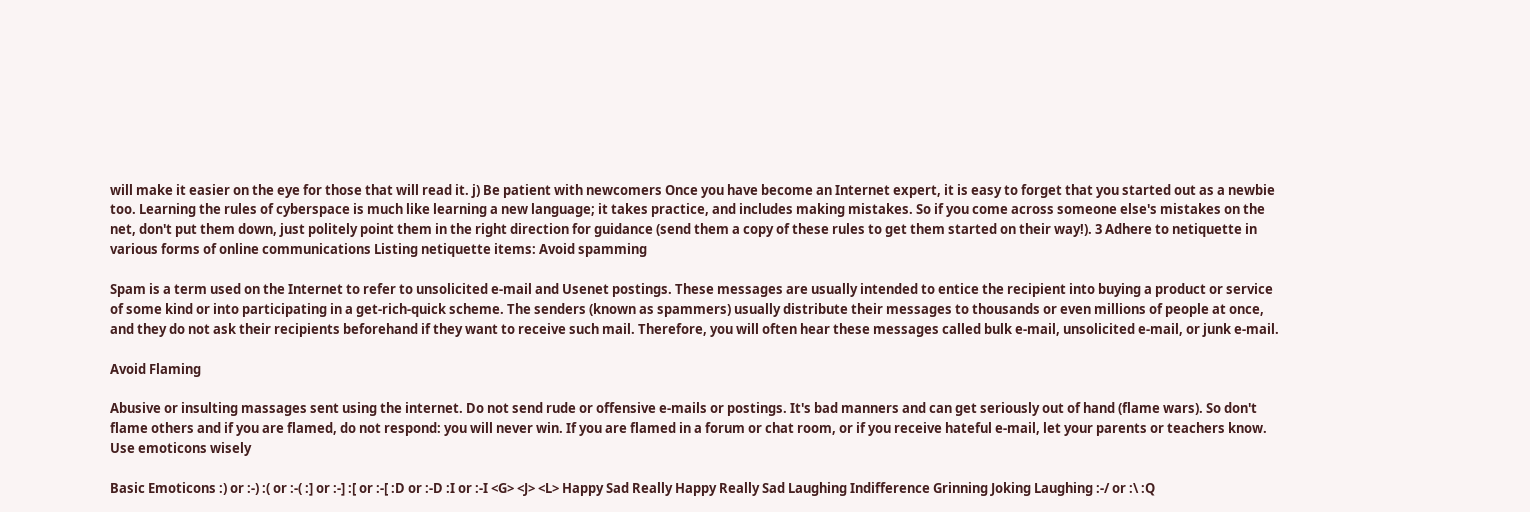will make it easier on the eye for those that will read it. j) Be patient with newcomers Once you have become an Internet expert, it is easy to forget that you started out as a newbie too. Learning the rules of cyberspace is much like learning a new language; it takes practice, and includes making mistakes. So if you come across someone else's mistakes on the net, don't put them down, just politely point them in the right direction for guidance (send them a copy of these rules to get them started on their way!). 3 Adhere to netiquette in various forms of online communications Listing netiquette items: Avoid spamming

Spam is a term used on the Internet to refer to unsolicited e-mail and Usenet postings. These messages are usually intended to entice the recipient into buying a product or service of some kind or into participating in a get-rich-quick scheme. The senders (known as spammers) usually distribute their messages to thousands or even millions of people at once, and they do not ask their recipients beforehand if they want to receive such mail. Therefore, you will often hear these messages called bulk e-mail, unsolicited e-mail, or junk e-mail.

Avoid Flaming

Abusive or insulting massages sent using the internet. Do not send rude or offensive e-mails or postings. It's bad manners and can get seriously out of hand (flame wars). So don't flame others and if you are flamed, do not respond: you will never win. If you are flamed in a forum or chat room, or if you receive hateful e-mail, let your parents or teachers know. Use emoticons wisely

Basic Emoticons :) or :-) :( or :-( :] or :-] :[ or :-[ :D or :-D :I or :-I <G> <J> <L> Happy Sad Really Happy Really Sad Laughing Indifference Grinning Joking Laughing :-/ or :\ :Q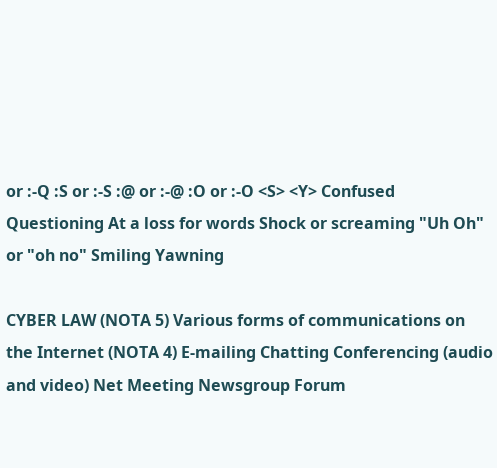or :-Q :S or :-S :@ or :-@ :O or :-O <S> <Y> Confused Questioning At a loss for words Shock or screaming "Uh Oh" or "oh no" Smiling Yawning

CYBER LAW (NOTA 5) Various forms of communications on the Internet (NOTA 4) E-mailing Chatting Conferencing (audio and video) Net Meeting Newsgroup Forum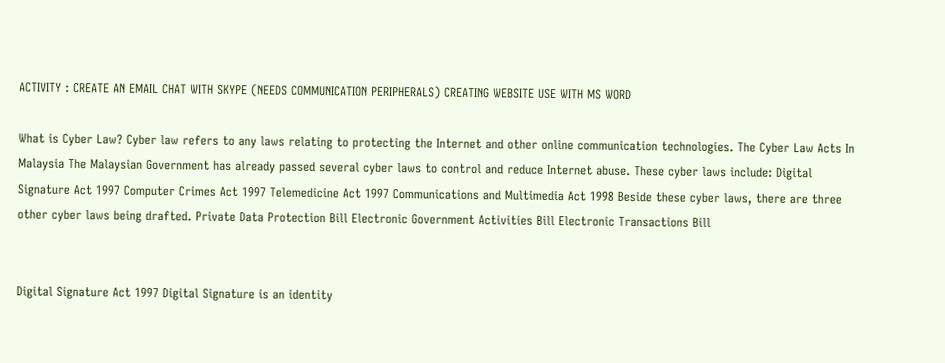ACTIVITY : CREATE AN EMAIL CHAT WITH SKYPE (NEEDS COMMUNICATION PERIPHERALS) CREATING WEBSITE USE WITH MS WORD

What is Cyber Law? Cyber law refers to any laws relating to protecting the Internet and other online communication technologies. The Cyber Law Acts In Malaysia The Malaysian Government has already passed several cyber laws to control and reduce Internet abuse. These cyber laws include: Digital Signature Act 1997 Computer Crimes Act 1997 Telemedicine Act 1997 Communications and Multimedia Act 1998 Beside these cyber laws, there are three other cyber laws being drafted. Private Data Protection Bill Electronic Government Activities Bill Electronic Transactions Bill


Digital Signature Act 1997 Digital Signature is an identity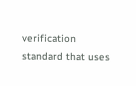verification standard that uses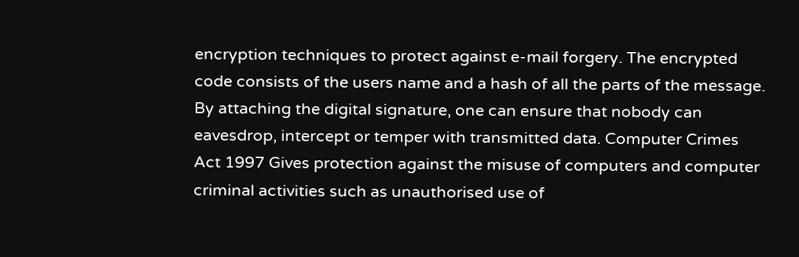encryption techniques to protect against e-mail forgery. The encrypted code consists of the users name and a hash of all the parts of the message. By attaching the digital signature, one can ensure that nobody can eavesdrop, intercept or temper with transmitted data. Computer Crimes Act 1997 Gives protection against the misuse of computers and computer criminal activities such as unauthorised use of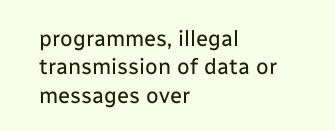programmes, illegal transmission of data or messages over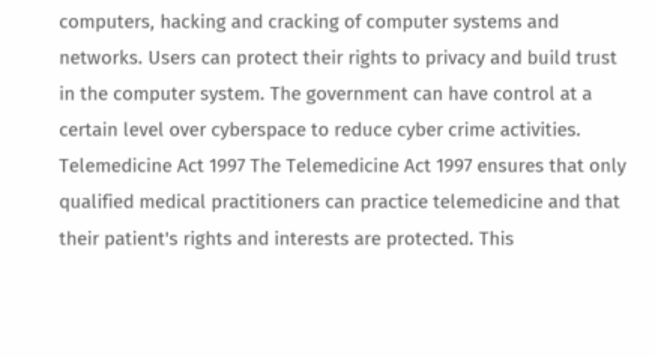computers, hacking and cracking of computer systems and networks. Users can protect their rights to privacy and build trust in the computer system. The government can have control at a certain level over cyberspace to reduce cyber crime activities. Telemedicine Act 1997 The Telemedicine Act 1997 ensures that only qualified medical practitioners can practice telemedicine and that their patient's rights and interests are protected. This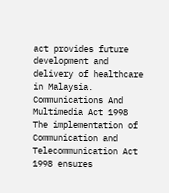act provides future development and delivery of healthcare in Malaysia. Communications And Multimedia Act 1998 The implementation of Communication and Telecommunication Act 1998 ensures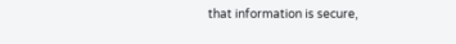that information is secure,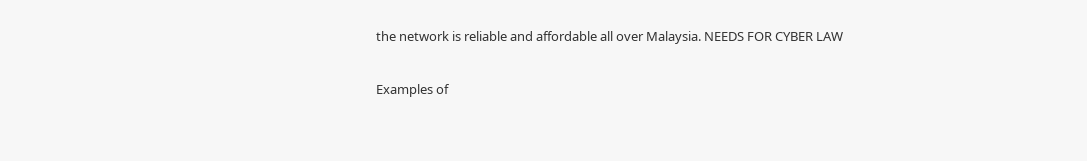the network is reliable and affordable all over Malaysia. NEEDS FOR CYBER LAW

Examples of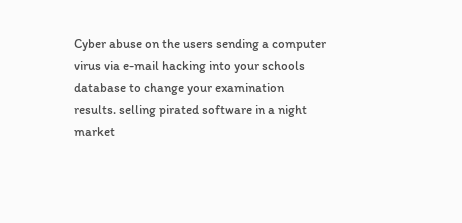Cyber abuse on the users sending a computer virus via e-mail hacking into your schools database to change your examination results. selling pirated software in a night market